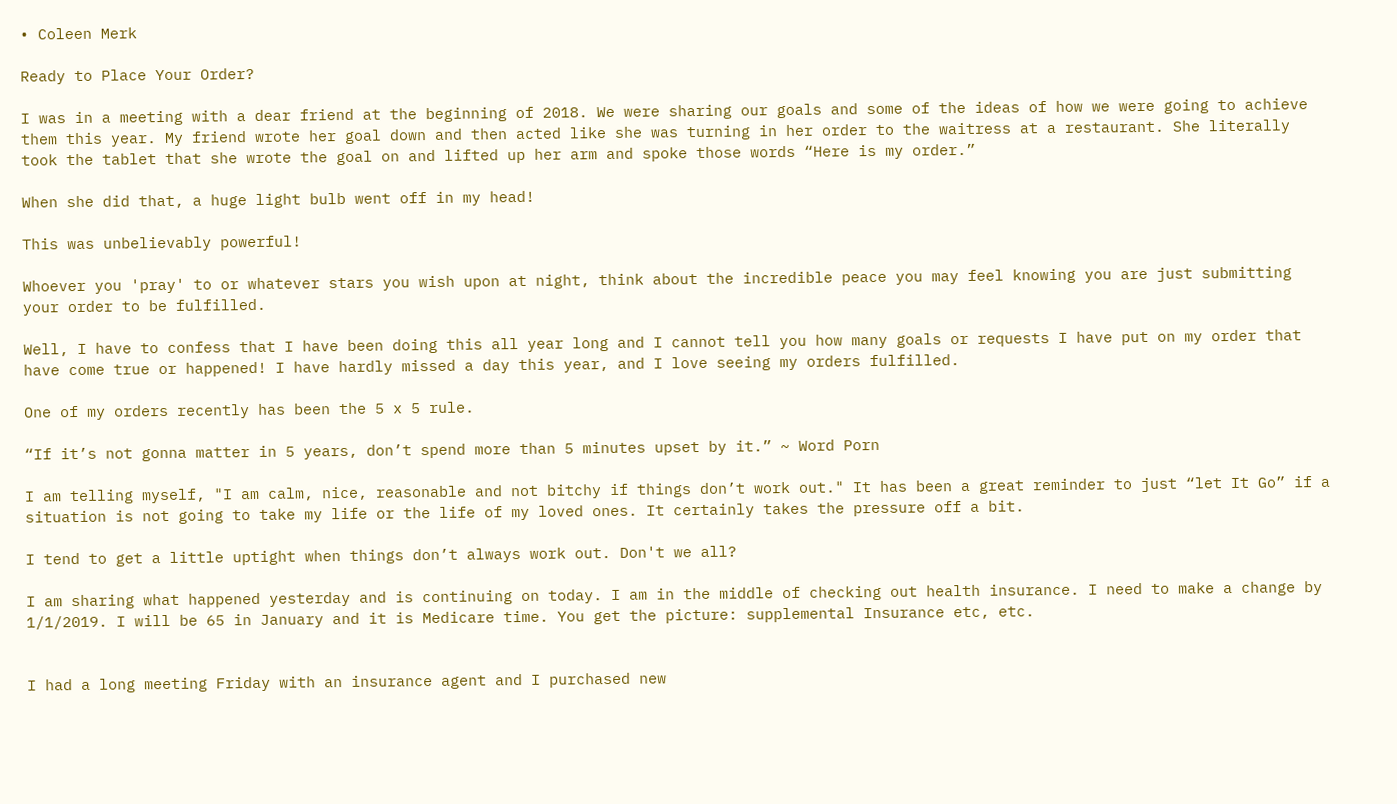• Coleen Merk

Ready to Place Your Order?

I was in a meeting with a dear friend at the beginning of 2018. We were sharing our goals and some of the ideas of how we were going to achieve them this year. My friend wrote her goal down and then acted like she was turning in her order to the waitress at a restaurant. She literally took the tablet that she wrote the goal on and lifted up her arm and spoke those words “Here is my order.”

When she did that, a huge light bulb went off in my head!

This was unbelievably powerful!

Whoever you 'pray' to or whatever stars you wish upon at night, think about the incredible peace you may feel knowing you are just submitting your order to be fulfilled.

Well, I have to confess that I have been doing this all year long and I cannot tell you how many goals or requests I have put on my order that have come true or happened! I have hardly missed a day this year, and I love seeing my orders fulfilled.

One of my orders recently has been the 5 x 5 rule.

“If it’s not gonna matter in 5 years, don’t spend more than 5 minutes upset by it.” ~ Word Porn

I am telling myself, "I am calm, nice, reasonable and not bitchy if things don’t work out." It has been a great reminder to just “let It Go” if a situation is not going to take my life or the life of my loved ones. It certainly takes the pressure off a bit.

I tend to get a little uptight when things don’t always work out. Don't we all?

I am sharing what happened yesterday and is continuing on today. I am in the middle of checking out health insurance. I need to make a change by 1/1/2019. I will be 65 in January and it is Medicare time. You get the picture: supplemental Insurance etc, etc.


I had a long meeting Friday with an insurance agent and I purchased new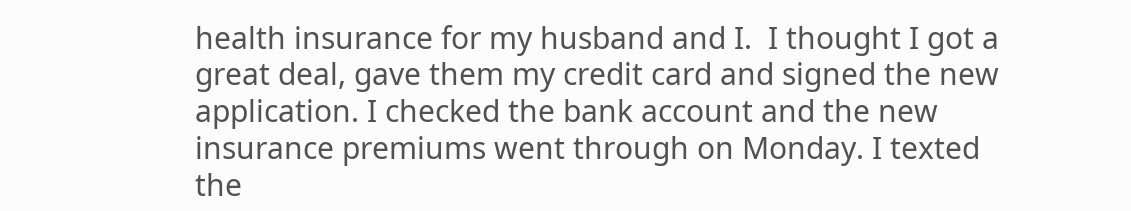health insurance for my husband and I.  I thought I got a great deal, gave them my credit card and signed the new application. I checked the bank account and the new insurance premiums went through on Monday. I texted the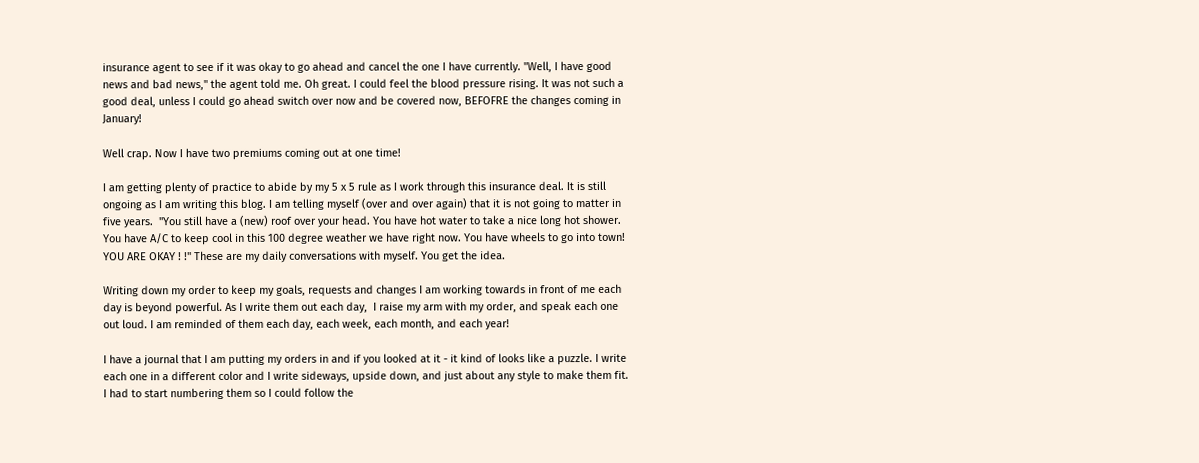insurance agent to see if it was okay to go ahead and cancel the one I have currently. "Well, I have good news and bad news," the agent told me. Oh great. I could feel the blood pressure rising. It was not such a good deal, unless I could go ahead switch over now and be covered now, BEFOFRE the changes coming in January!

Well crap. Now I have two premiums coming out at one time!

I am getting plenty of practice to abide by my 5 x 5 rule as I work through this insurance deal. It is still ongoing as I am writing this blog. I am telling myself (over and over again) that it is not going to matter in five years.  "You still have a (new) roof over your head. You have hot water to take a nice long hot shower. You have A/C to keep cool in this 100 degree weather we have right now. You have wheels to go into town! YOU ARE OKAY ! !" These are my daily conversations with myself. You get the idea.

Writing down my order to keep my goals, requests and changes I am working towards in front of me each day is beyond powerful. As I write them out each day,  I raise my arm with my order, and speak each one out loud. I am reminded of them each day, each week, each month, and each year!

I have a journal that I am putting my orders in and if you looked at it - it kind of looks like a puzzle. I write each one in a different color and I write sideways, upside down, and just about any style to make them fit. I had to start numbering them so I could follow the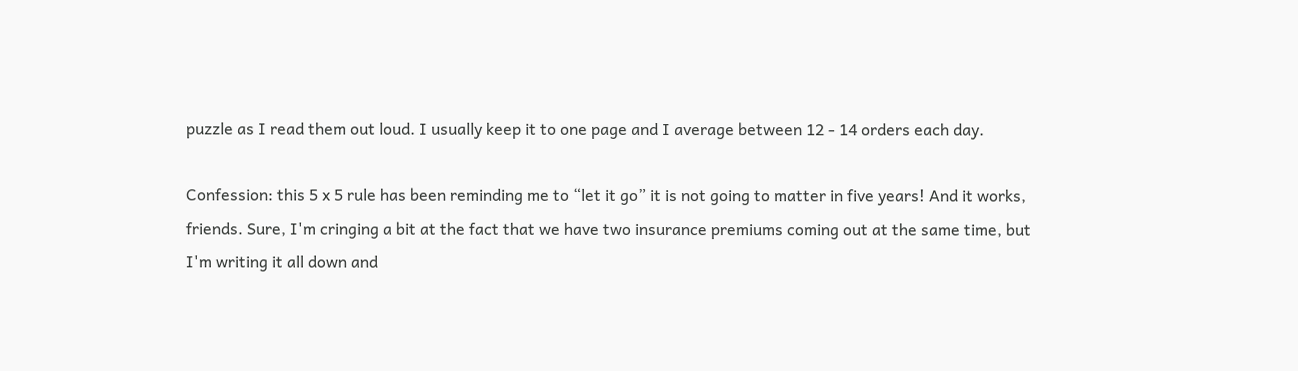puzzle as I read them out loud. I usually keep it to one page and I average between 12 - 14 orders each day.

Confession: this 5 x 5 rule has been reminding me to “let it go” it is not going to matter in five years! And it works, friends. Sure, I'm cringing a bit at the fact that we have two insurance premiums coming out at the same time, but I'm writing it all down and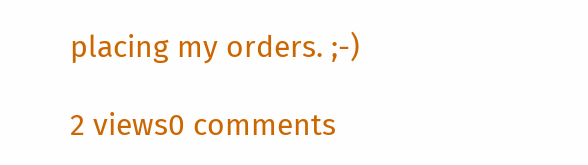placing my orders. ;-)

2 views0 comments